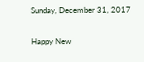Sunday, December 31, 2017

Happy New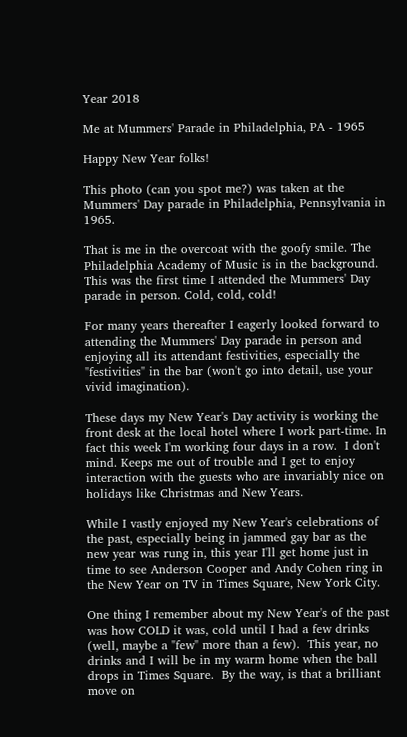Year 2018

Me at Mummers' Parade in Philadelphia, PA - 1965

Happy New Year folks!

This photo (can you spot me?) was taken at the Mummers' Day parade in Philadelphia, Pennsylvania in 1965.

That is me in the overcoat with the goofy smile. The Philadelphia Academy of Music is in the background. This was the first time I attended the Mummers' Day parade in person. Cold, cold, cold!

For many years thereafter I eagerly looked forward to attending the Mummers' Day parade in person and enjoying all its attendant festivities, especially the "festivities" in the bar (won't go into detail, use your vivid imagination).

These days my New Year's Day activity is working the front desk at the local hotel where I work part-time. In fact this week I'm working four days in a row.  I don't mind. Keeps me out of trouble and I get to enjoy interaction with the guests who are invariably nice on holidays like Christmas and New Years.

While I vastly enjoyed my New Year's celebrations of the past, especially being in jammed gay bar as the new year was rung in, this year I'll get home just in time to see Anderson Cooper and Andy Cohen ring in the New Year on TV in Times Square, New York City.

One thing I remember about my New Year's of the past was how COLD it was, cold until I had a few drinks (well, maybe a "few" more than a few).  This year, no drinks and I will be in my warm home when the ball drops in Times Square.  By the way, is that a brilliant move on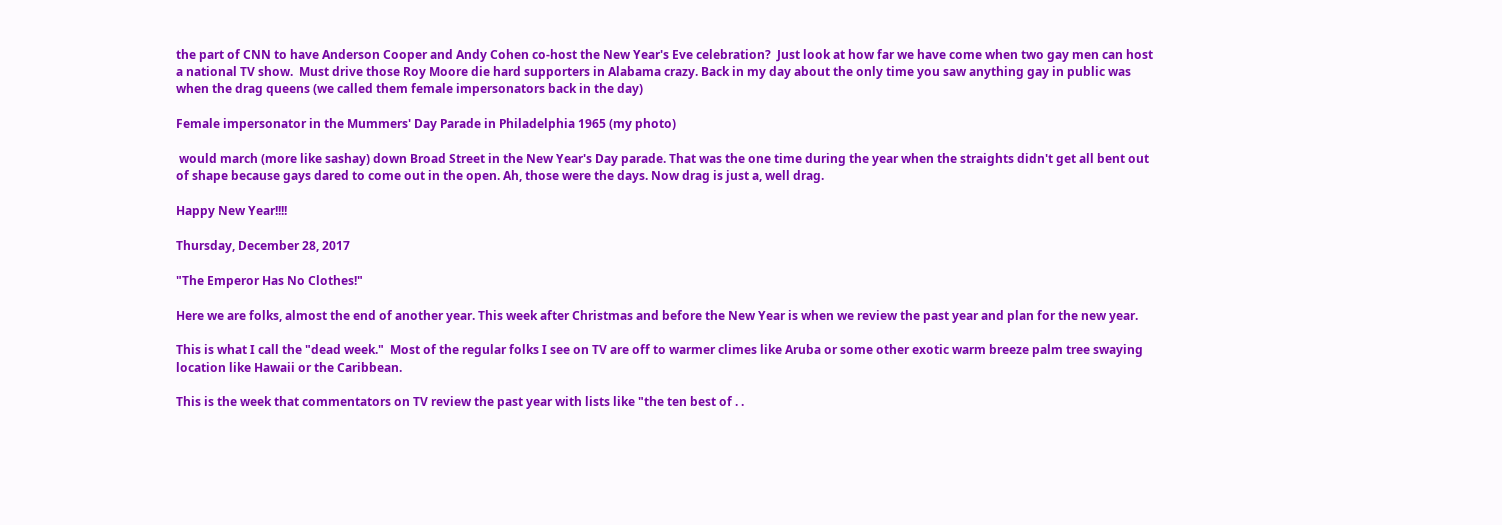the part of CNN to have Anderson Cooper and Andy Cohen co-host the New Year's Eve celebration?  Just look at how far we have come when two gay men can host a national TV show.  Must drive those Roy Moore die hard supporters in Alabama crazy. Back in my day about the only time you saw anything gay in public was when the drag queens (we called them female impersonators back in the day)

Female impersonator in the Mummers' Day Parade in Philadelphia 1965 (my photo)

 would march (more like sashay) down Broad Street in the New Year's Day parade. That was the one time during the year when the straights didn't get all bent out of shape because gays dared to come out in the open. Ah, those were the days. Now drag is just a, well drag.

Happy New Year!!!!

Thursday, December 28, 2017

"The Emperor Has No Clothes!"

Here we are folks, almost the end of another year. This week after Christmas and before the New Year is when we review the past year and plan for the new year.

This is what I call the "dead week."  Most of the regular folks I see on TV are off to warmer climes like Aruba or some other exotic warm breeze palm tree swaying location like Hawaii or the Caribbean.

This is the week that commentators on TV review the past year with lists like "the ten best of . .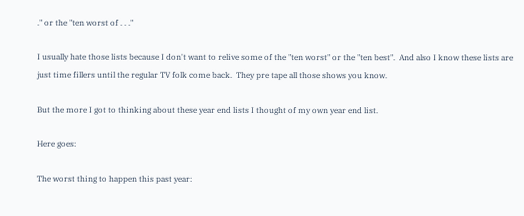." or the "ten worst of . . ."

I usually hate those lists because I don't want to relive some of the "ten worst" or the "ten best".  And also I know these lists are just time fillers until the regular TV folk come back.  They pre tape all those shows you know.

But the more I got to thinking about these year end lists I thought of my own year end list.

Here goes:

The worst thing to happen this past year: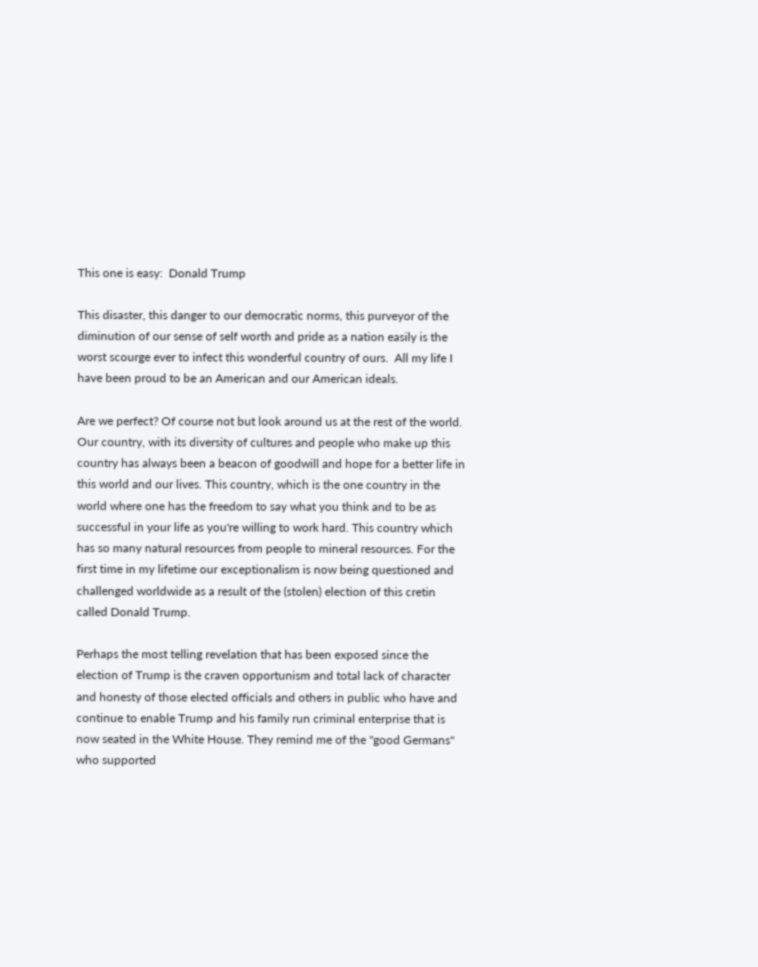This one is easy:  Donald Trump

This disaster, this danger to our democratic norms, this purveyor of the diminution of our sense of self worth and pride as a nation easily is the worst scourge ever to infect this wonderful country of ours.  All my life I have been proud to be an American and our American ideals.

Are we perfect? Of course not but look around us at the rest of the world. Our country, with its diversity of cultures and people who make up this country has always been a beacon of goodwill and hope for a better life in this world and our lives. This country, which is the one country in the world where one has the freedom to say what you think and to be as successful in your life as you're willing to work hard. This country which has so many natural resources from people to mineral resources. For the first time in my lifetime our exceptionalism is now being questioned and challenged worldwide as a result of the (stolen) election of this cretin called Donald Trump.

Perhaps the most telling revelation that has been exposed since the election of Trump is the craven opportunism and total lack of character and honesty of those elected officials and others in public who have and continue to enable Trump and his family run criminal enterprise that is now seated in the White House. They remind me of the "good Germans" who supported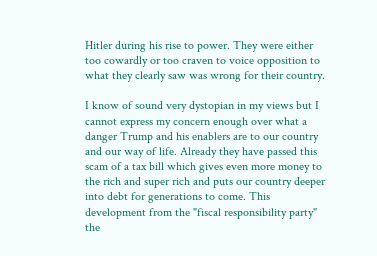Hitler during his rise to power. They were either too cowardly or too craven to voice opposition to what they clearly saw was wrong for their country.

I know of sound very dystopian in my views but I cannot express my concern enough over what a danger Trump and his enablers are to our country and our way of life. Already they have passed this scam of a tax bill which gives even more money to the rich and super rich and puts our country deeper into debt for generations to come. This development from the "fiscal responsibility party" the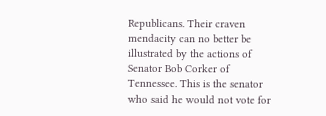Republicans. Their craven mendacity can no better be illustrated by the actions of Senator Bob Corker of Tennessee. This is the senator who said he would not vote for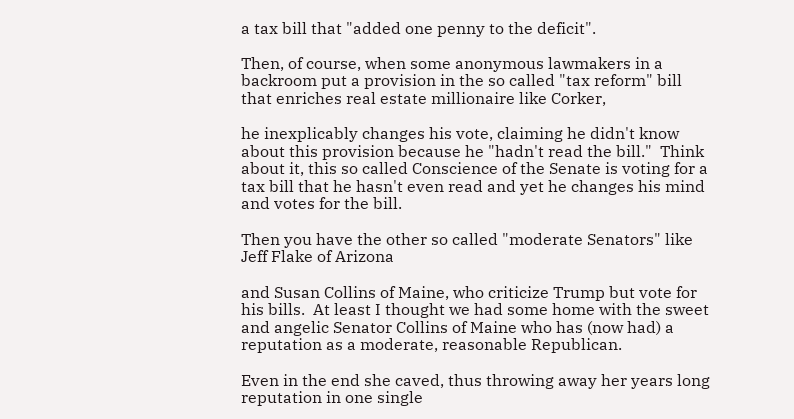a tax bill that "added one penny to the deficit".

Then, of course, when some anonymous lawmakers in a backroom put a provision in the so called "tax reform" bill that enriches real estate millionaire like Corker,

he inexplicably changes his vote, claiming he didn't know about this provision because he "hadn't read the bill."  Think about it, this so called Conscience of the Senate is voting for a tax bill that he hasn't even read and yet he changes his mind and votes for the bill.

Then you have the other so called "moderate Senators" like Jeff Flake of Arizona

and Susan Collins of Maine, who criticize Trump but vote for his bills.  At least I thought we had some home with the sweet and angelic Senator Collins of Maine who has (now had) a reputation as a moderate, reasonable Republican.

Even in the end she caved, thus throwing away her years long reputation in one single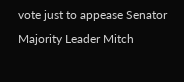vote just to appease Senator Majority Leader Mitch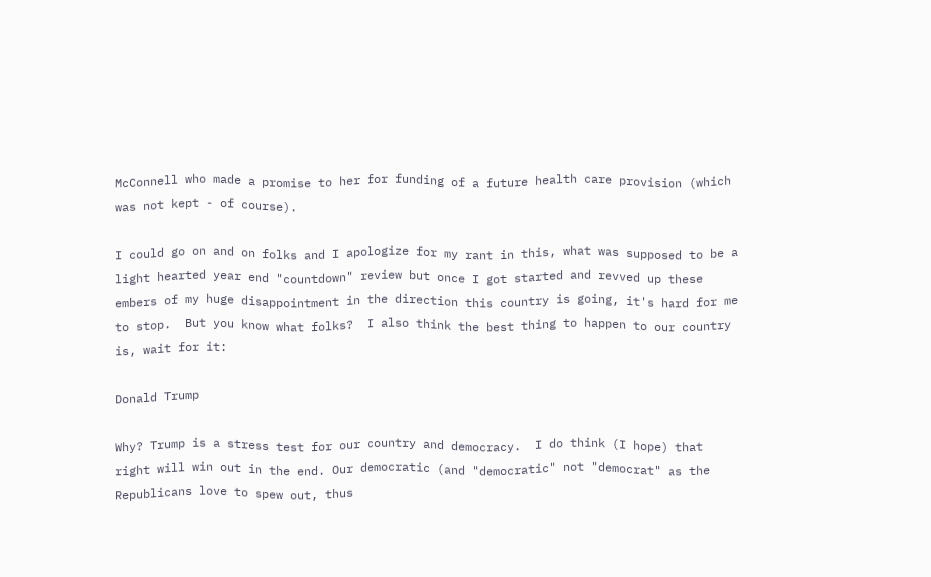McConnell who made a promise to her for funding of a future health care provision (which was not kept - of course).

I could go on and on folks and I apologize for my rant in this, what was supposed to be a light hearted year end "countdown" review but once I got started and revved up these embers of my huge disappointment in the direction this country is going, it's hard for me to stop.  But you know what folks?  I also think the best thing to happen to our country is, wait for it:

Donald Trump

Why? Trump is a stress test for our country and democracy.  I do think (I hope) that right will win out in the end. Our democratic (and "democratic" not "democrat" as the Republicans love to spew out, thus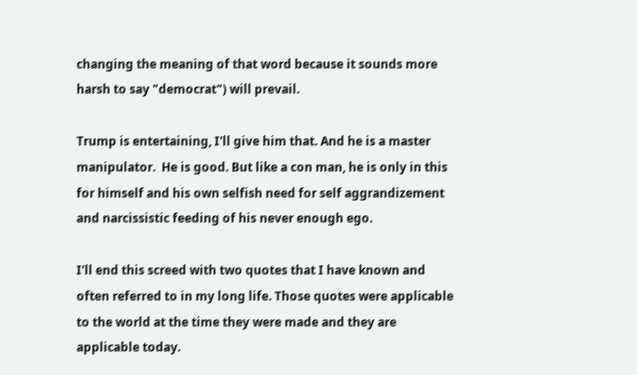changing the meaning of that word because it sounds more harsh to say "democrat") will prevail.

Trump is entertaining, I'll give him that. And he is a master manipulator.  He is good. But like a con man, he is only in this for himself and his own selfish need for self aggrandizement and narcissistic feeding of his never enough ego.

I'll end this screed with two quotes that I have known and often referred to in my long life. Those quotes were applicable to the world at the time they were made and they are applicable today.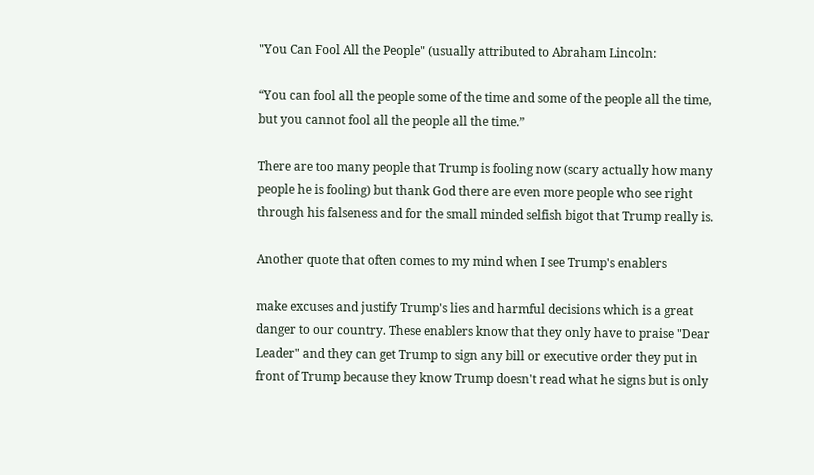"You Can Fool All the People" (usually attributed to Abraham Lincoln:

“You can fool all the people some of the time and some of the people all the time, but you cannot fool all the people all the time.”

There are too many people that Trump is fooling now (scary actually how many people he is fooling) but thank God there are even more people who see right through his falseness and for the small minded selfish bigot that Trump really is.

Another quote that often comes to my mind when I see Trump's enablers

make excuses and justify Trump's lies and harmful decisions which is a great danger to our country. These enablers know that they only have to praise "Dear Leader" and they can get Trump to sign any bill or executive order they put in front of Trump because they know Trump doesn't read what he signs but is only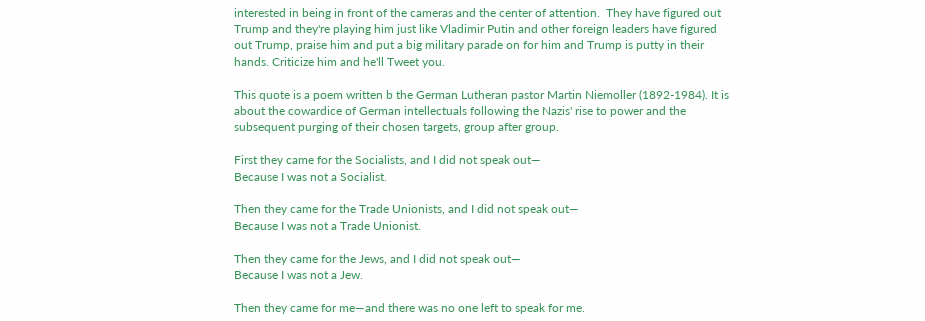interested in being in front of the cameras and the center of attention.  They have figured out Trump and they're playing him just like Vladimir Putin and other foreign leaders have figured out Trump, praise him and put a big military parade on for him and Trump is putty in their hands. Criticize him and he'll Tweet you.

This quote is a poem written b the German Lutheran pastor Martin Niemoller (1892-1984). It is about the cowardice of German intellectuals following the Nazis' rise to power and the subsequent purging of their chosen targets, group after group.

First they came for the Socialists, and I did not speak out—
Because I was not a Socialist.

Then they came for the Trade Unionists, and I did not speak out—
Because I was not a Trade Unionist.

Then they came for the Jews, and I did not speak out—
Because I was not a Jew.

Then they came for me—and there was no one left to speak for me.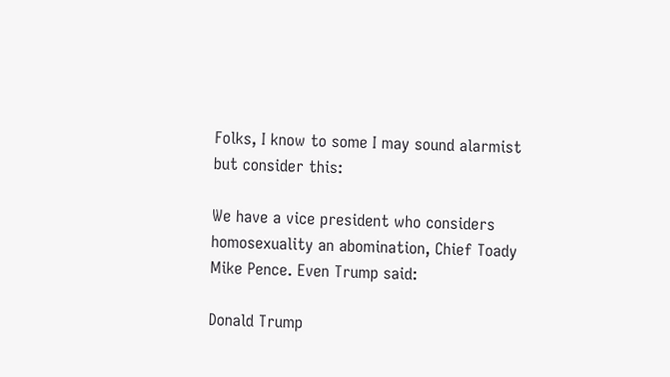Folks, I know to some I may sound alarmist but consider this:

We have a vice president who considers homosexuality an abomination, Chief Toady Mike Pence. Even Trump said:

Donald Trump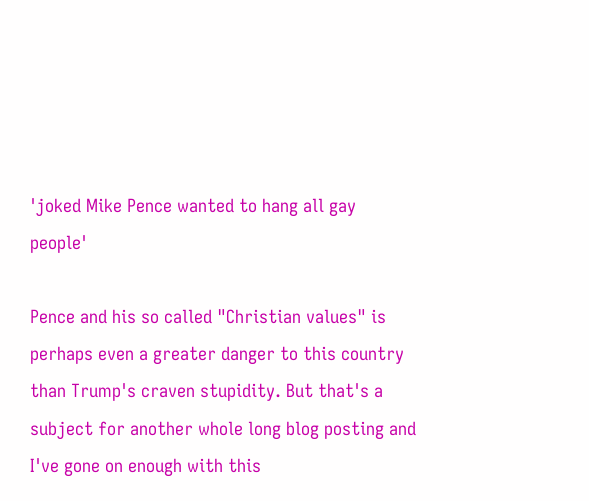'joked Mike Pence wanted to hang all gay people'

Pence and his so called "Christian values" is perhaps even a greater danger to this country than Trump's craven stupidity. But that's a subject for another whole long blog posting and I've gone on enough with this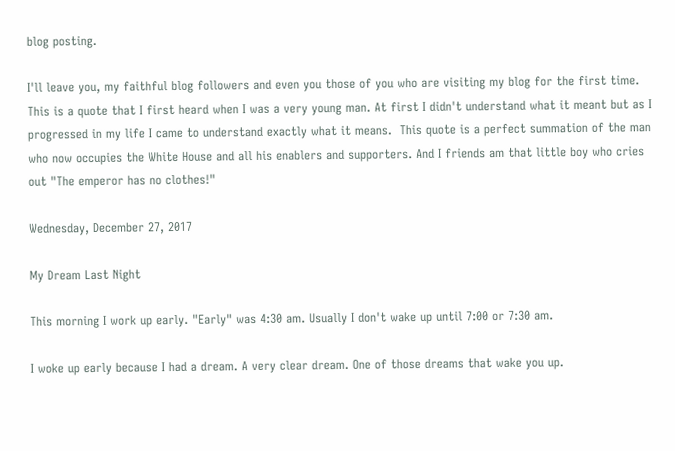blog posting.

I'll leave you, my faithful blog followers and even you those of you who are visiting my blog for the first time.  This is a quote that I first heard when I was a very young man. At first I didn't understand what it meant but as I progressed in my life I came to understand exactly what it means.  This quote is a perfect summation of the man who now occupies the White House and all his enablers and supporters. And I friends am that little boy who cries out "The emperor has no clothes!"

Wednesday, December 27, 2017

My Dream Last Night

This morning I work up early. "Early" was 4:30 am. Usually I don't wake up until 7:00 or 7:30 am.

I woke up early because I had a dream. A very clear dream. One of those dreams that wake you up.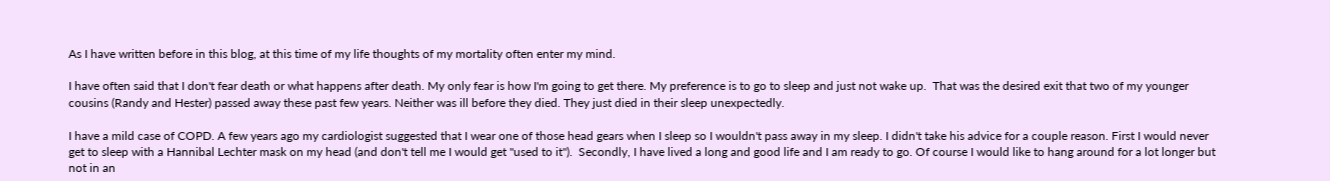As I have written before in this blog, at this time of my life thoughts of my mortality often enter my mind.

I have often said that I don't fear death or what happens after death. My only fear is how I'm going to get there. My preference is to go to sleep and just not wake up.  That was the desired exit that two of my younger cousins (Randy and Hester) passed away these past few years. Neither was ill before they died. They just died in their sleep unexpectedly.

I have a mild case of COPD. A few years ago my cardiologist suggested that I wear one of those head gears when I sleep so I wouldn't pass away in my sleep. I didn't take his advice for a couple reason. First I would never get to sleep with a Hannibal Lechter mask on my head (and don't tell me I would get "used to it").  Secondly, I have lived a long and good life and I am ready to go. Of course I would like to hang around for a lot longer but not in an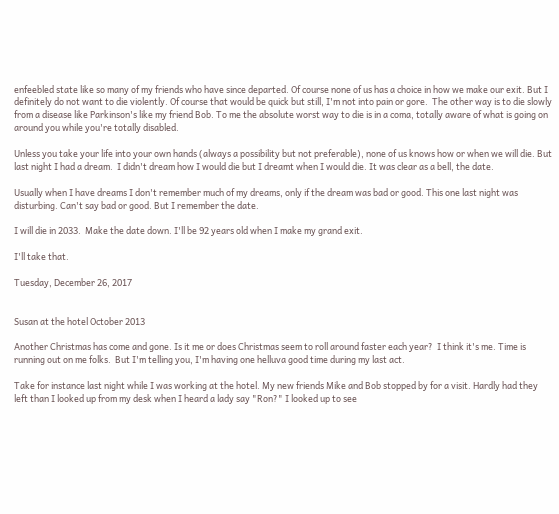enfeebled state like so many of my friends who have since departed. Of course none of us has a choice in how we make our exit. But I definitely do not want to die violently. Of course that would be quick but still, I'm not into pain or gore.  The other way is to die slowly from a disease like Parkinson's like my friend Bob. To me the absolute worst way to die is in a coma, totally aware of what is going on around you while you're totally disabled.

Unless you take your life into your own hands (always a possibility but not preferable), none of us knows how or when we will die. But last night I had a dream.  I didn't dream how I would die but I dreamt when I would die. It was clear as a bell, the date.

Usually when I have dreams I don't remember much of my dreams, only if the dream was bad or good. This one last night was disturbing. Can't say bad or good. But I remember the date.

I will die in 2033.  Make the date down. I'll be 92 years old when I make my grand exit.

I'll take that.

Tuesday, December 26, 2017


Susan at the hotel October 2013

Another Christmas has come and gone. Is it me or does Christmas seem to roll around faster each year?  I think it's me. Time is running out on me folks.  But I'm telling you, I'm having one helluva good time during my last act.

Take for instance last night while I was working at the hotel. My new friends Mike and Bob stopped by for a visit. Hardly had they left than I looked up from my desk when I heard a lady say "Ron?" I looked up to see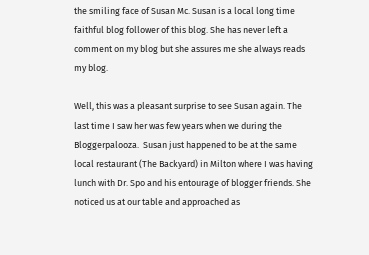the smiling face of Susan Mc. Susan is a local long time faithful blog follower of this blog. She has never left a comment on my blog but she assures me she always reads my blog.

Well, this was a pleasant surprise to see Susan again. The last time I saw her was few years when we during the Bloggerpalooza.  Susan just happened to be at the same local restaurant (The Backyard) in Milton where I was having lunch with Dr. Spo and his entourage of blogger friends. She noticed us at our table and approached as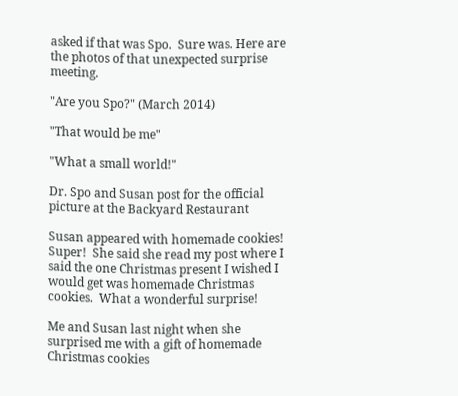asked if that was Spo.  Sure was. Here are the photos of that unexpected surprise meeting.

"Are you Spo?" (March 2014)

"That would be me"

"What a small world!"

Dr. Spo and Susan post for the official picture at the Backyard Restaurant

Susan appeared with homemade cookies! Super!  She said she read my post where I said the one Christmas present I wished I would get was homemade Christmas cookies.  What a wonderful surprise!

Me and Susan last night when she surprised me with a gift of homemade Christmas cookies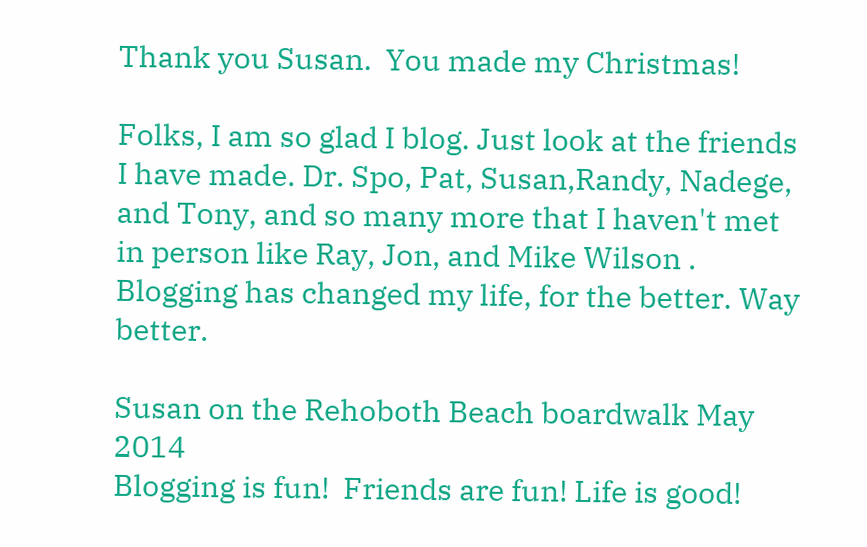Thank you Susan.  You made my Christmas!

Folks, I am so glad I blog. Just look at the friends I have made. Dr. Spo, Pat, Susan,Randy, Nadege, and Tony, and so many more that I haven't met in person like Ray, Jon, and Mike Wilson . Blogging has changed my life, for the better. Way better.

Susan on the Rehoboth Beach boardwalk May 2014
Blogging is fun!  Friends are fun! Life is good!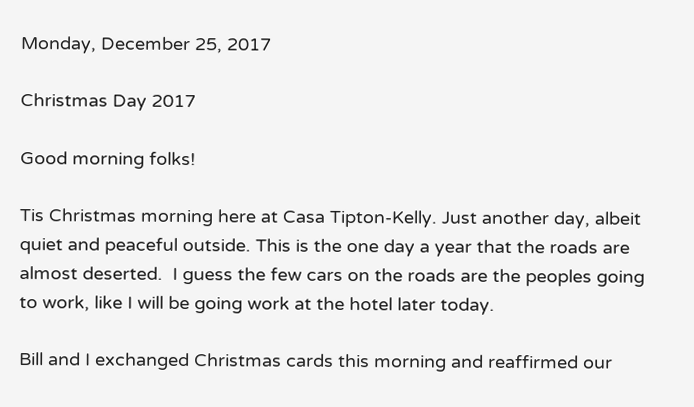Monday, December 25, 2017

Christmas Day 2017

Good morning folks!

Tis Christmas morning here at Casa Tipton-Kelly. Just another day, albeit quiet and peaceful outside. This is the one day a year that the roads are almost deserted.  I guess the few cars on the roads are the peoples going to work, like I will be going work at the hotel later today.

Bill and I exchanged Christmas cards this morning and reaffirmed our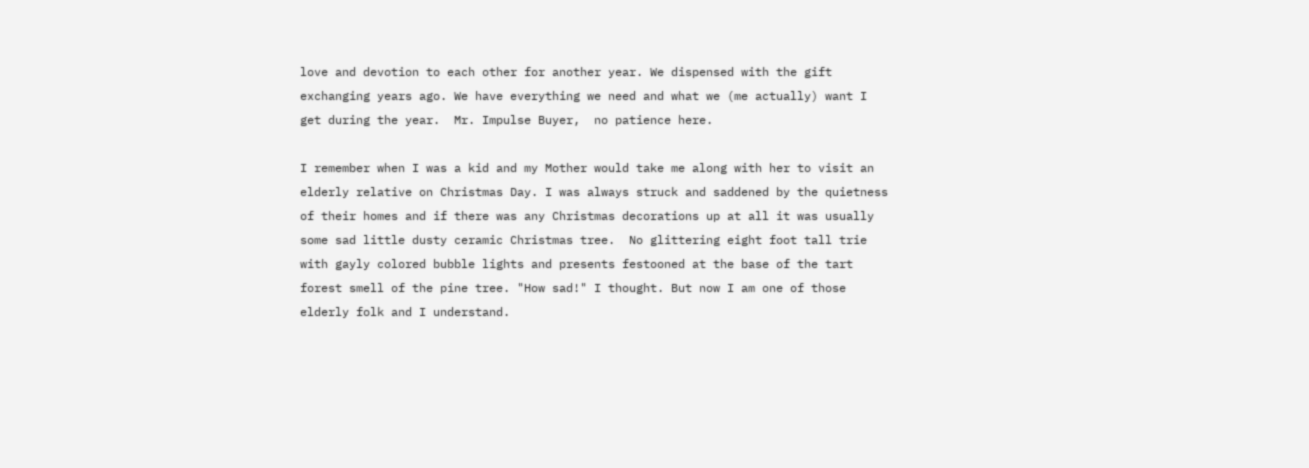love and devotion to each other for another year. We dispensed with the gift exchanging years ago. We have everything we need and what we (me actually) want I get during the year.  Mr. Impulse Buyer,  no patience here.

I remember when I was a kid and my Mother would take me along with her to visit an elderly relative on Christmas Day. I was always struck and saddened by the quietness of their homes and if there was any Christmas decorations up at all it was usually some sad little dusty ceramic Christmas tree.  No glittering eight foot tall trie with gayly colored bubble lights and presents festooned at the base of the tart forest smell of the pine tree. "How sad!" I thought. But now I am one of those elderly folk and I understand.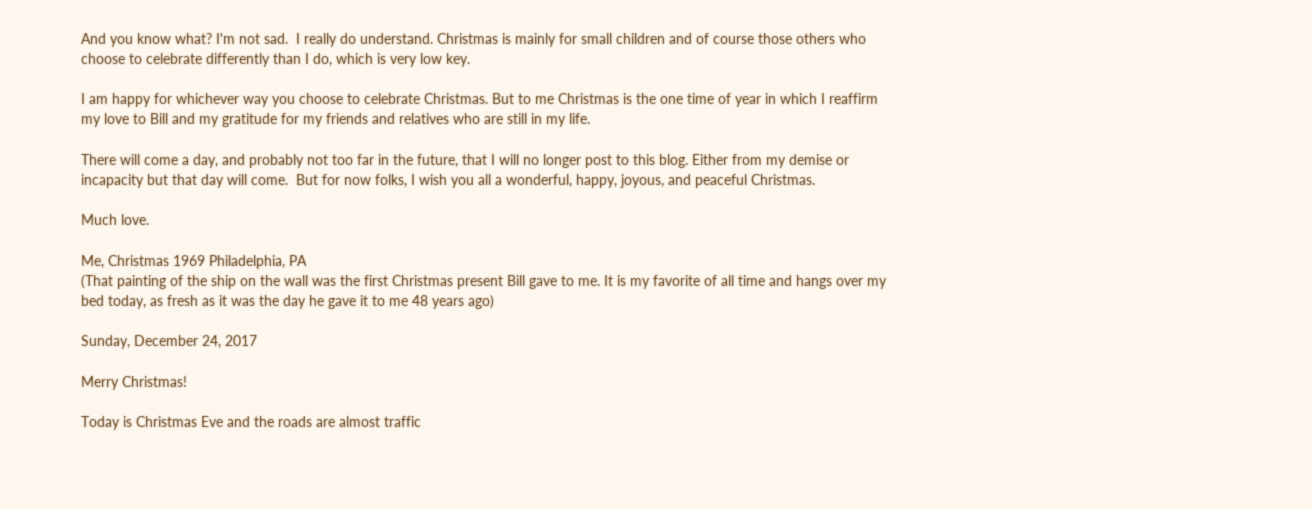And you know what? I'm not sad.  I really do understand. Christmas is mainly for small children and of course those others who choose to celebrate differently than I do, which is very low key.

I am happy for whichever way you choose to celebrate Christmas. But to me Christmas is the one time of year in which I reaffirm my love to Bill and my gratitude for my friends and relatives who are still in my life.

There will come a day, and probably not too far in the future, that I will no longer post to this blog. Either from my demise or incapacity but that day will come.  But for now folks, I wish you all a wonderful, happy, joyous, and peaceful Christmas.

Much love.

Me, Christmas 1969 Philadelphia, PA
(That painting of the ship on the wall was the first Christmas present Bill gave to me. It is my favorite of all time and hangs over my bed today, as fresh as it was the day he gave it to me 48 years ago)

Sunday, December 24, 2017

Merry Christmas!

Today is Christmas Eve and the roads are almost traffic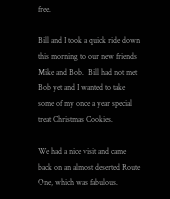free.

Bill and I took a quick ride down this morning to our new friends Mike and Bob.  Bill had not met Bob yet and I wanted to take some of my once a year special treat Christmas Cookies.

We had a nice visit and came back on an almost deserted Route One, which was fabulous.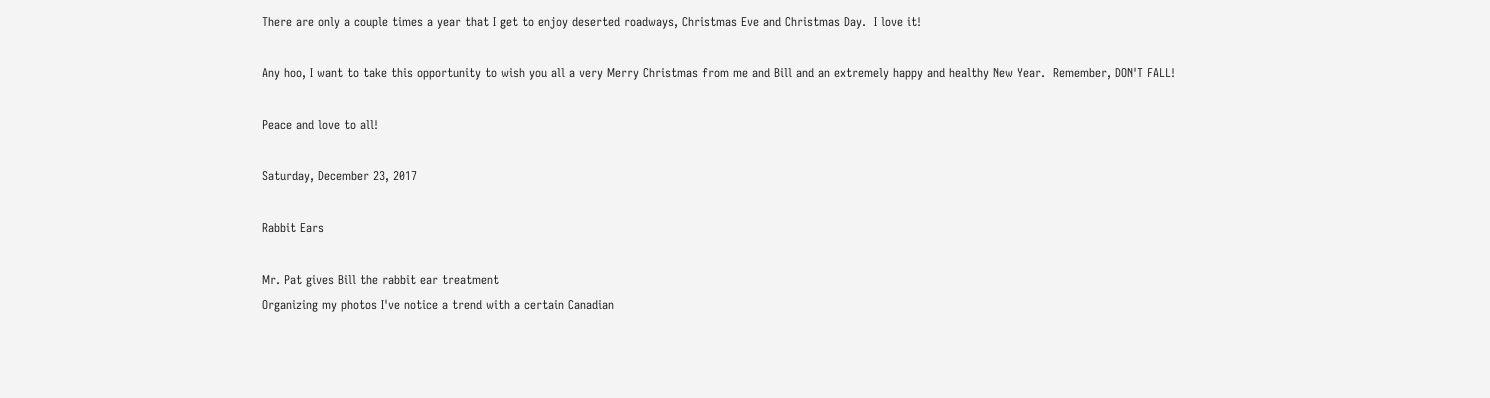There are only a couple times a year that I get to enjoy deserted roadways, Christmas Eve and Christmas Day.  I love it!

Any hoo, I want to take this opportunity to wish you all a very Merry Christmas from me and Bill and an extremely happy and healthy New Year.  Remember, DON'T FALL!

Peace and love to all!

Saturday, December 23, 2017

Rabbit Ears

Mr. Pat gives Bill the rabbit ear treatment
Organizing my photos I've notice a trend with a certain Canadian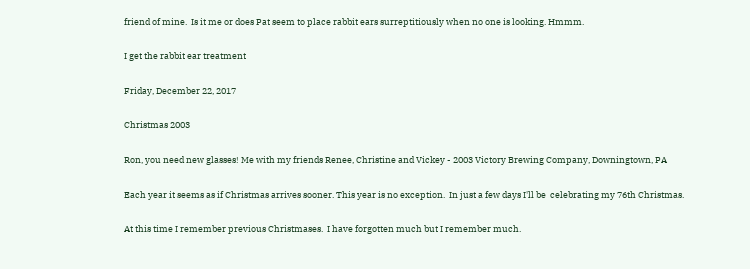friend of mine.  Is it me or does Pat seem to place rabbit ears surreptitiously when no one is looking. Hmmm.

I get the rabbit ear treatment

Friday, December 22, 2017

Christmas 2003

Ron, you need new glasses! Me with my friends Renee, Christine and Vickey - 2003 Victory Brewing Company, Downingtown, PA

Each year it seems as if Christmas arrives sooner. This year is no exception.  In just a few days I'll be  celebrating my 76th Christmas.

At this time I remember previous Christmases.  I have forgotten much but I remember much.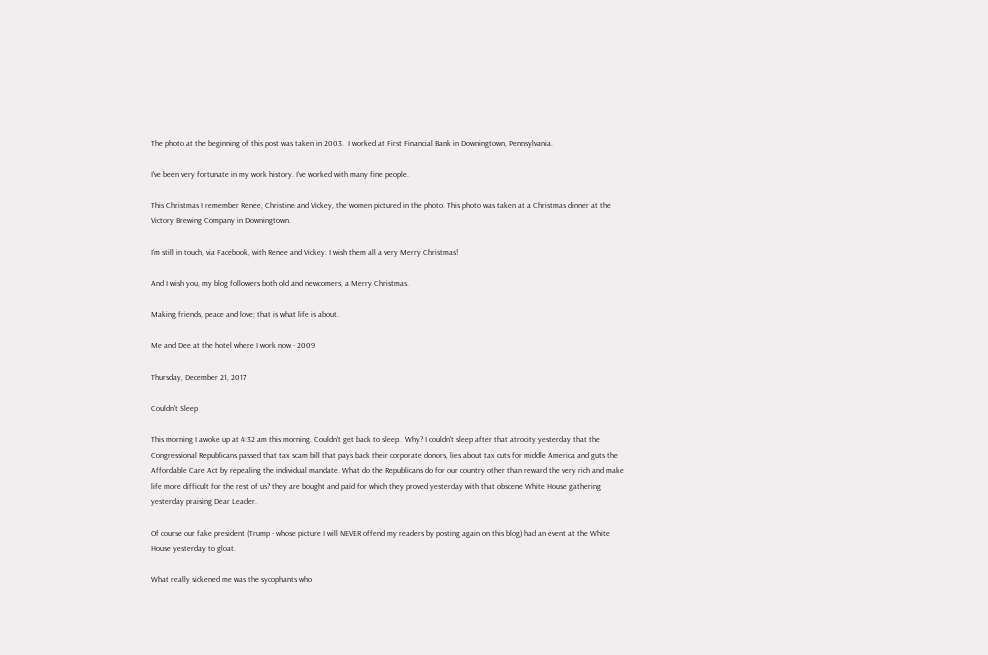The photo at the beginning of this post was taken in 2003.  I worked at First Financial Bank in Downingtown, Pennsylvania.

I've been very fortunate in my work history. I've worked with many fine people.

This Christmas I remember Renee, Christine and Vickey, the women pictured in the photo. This photo was taken at a Christmas dinner at the Victory Brewing Company in Downingtown.

I'm still in touch, via Facebook, with Renee and Vickey. I wish them all a very Merry Christmas!

And I wish you, my blog followers both old and newcomers, a Merry Christmas.

Making friends, peace and love; that is what life is about.

Me and Dee at the hotel where I work now - 2009

Thursday, December 21, 2017

Couldn't Sleep

This morning I awoke up at 4:32 am this morning. Couldn't get back to sleep.  Why? I couldn't sleep after that atrocity yesterday that the Congressional Republicans passed that tax scam bill that pays back their corporate donors, lies about tax cuts for middle America and guts the Affordable Care Act by repealing the individual mandate. What do the Republicans do for our country other than reward the very rich and make life more difficult for the rest of us? they are bought and paid for which they proved yesterday with that obscene White House gathering yesterday praising Dear Leader.

Of course our fake president (Trump - whose picture I will NEVER offend my readers by posting again on this blog) had an event at the White House yesterday to gloat.

What really sickened me was the sycophants who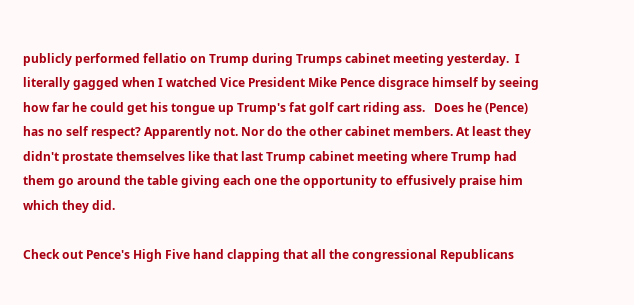publicly performed fellatio on Trump during Trumps cabinet meeting yesterday.  I literally gagged when I watched Vice President Mike Pence disgrace himself by seeing how far he could get his tongue up Trump's fat golf cart riding ass.   Does he (Pence) has no self respect? Apparently not. Nor do the other cabinet members. At least they didn't prostate themselves like that last Trump cabinet meeting where Trump had them go around the table giving each one the opportunity to effusively praise him which they did.

Check out Pence's High Five hand clapping that all the congressional Republicans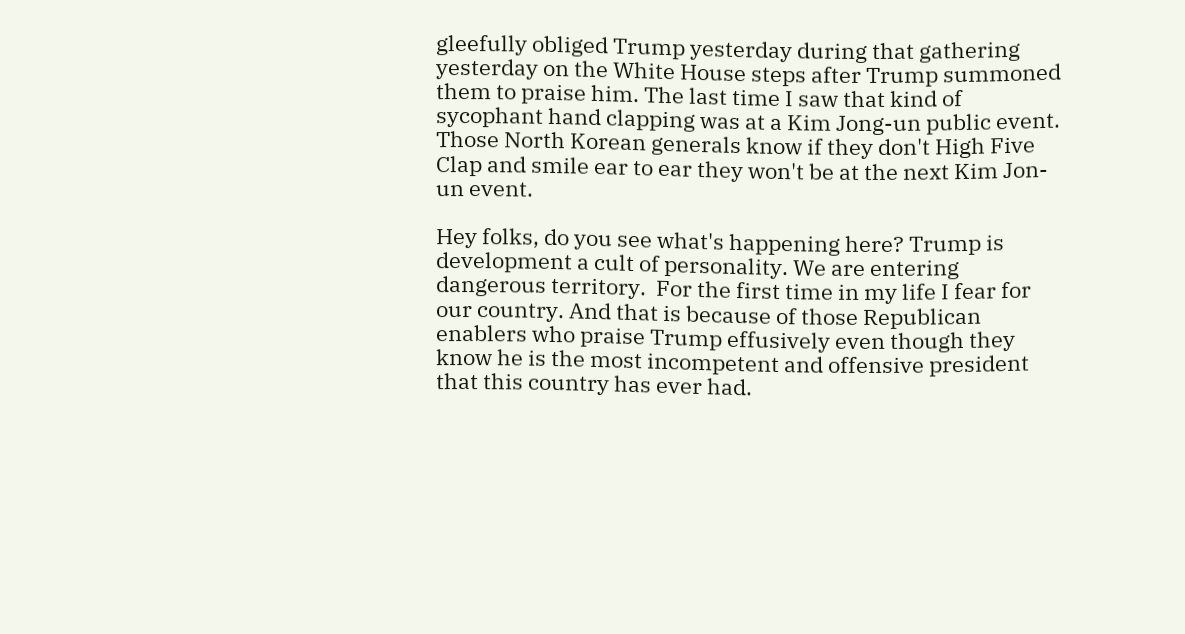gleefully obliged Trump yesterday during that gathering yesterday on the White House steps after Trump summoned them to praise him. The last time I saw that kind of sycophant hand clapping was at a Kim Jong-un public event. Those North Korean generals know if they don't High Five Clap and smile ear to ear they won't be at the next Kim Jon-un event.

Hey folks, do you see what's happening here? Trump is development a cult of personality. We are entering dangerous territory.  For the first time in my life I fear for our country. And that is because of those Republican enablers who praise Trump effusively even though they know he is the most incompetent and offensive president that this country has ever had.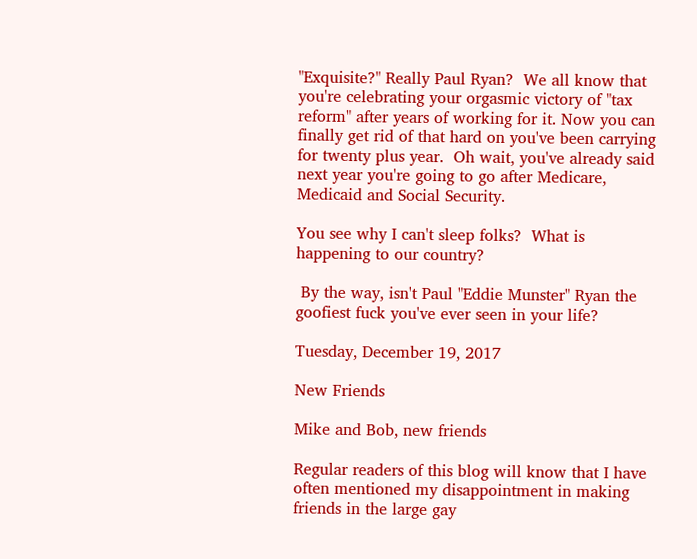"Exquisite?" Really Paul Ryan?  We all know that you're celebrating your orgasmic victory of "tax reform" after years of working for it. Now you can finally get rid of that hard on you've been carrying for twenty plus year.  Oh wait, you've already said next year you're going to go after Medicare, Medicaid and Social Security.

You see why I can't sleep folks?  What is happening to our country?

 By the way, isn't Paul "Eddie Munster" Ryan the goofiest fuck you've ever seen in your life?

Tuesday, December 19, 2017

New Friends

Mike and Bob, new friends

Regular readers of this blog will know that I have often mentioned my disappointment in making friends in the large gay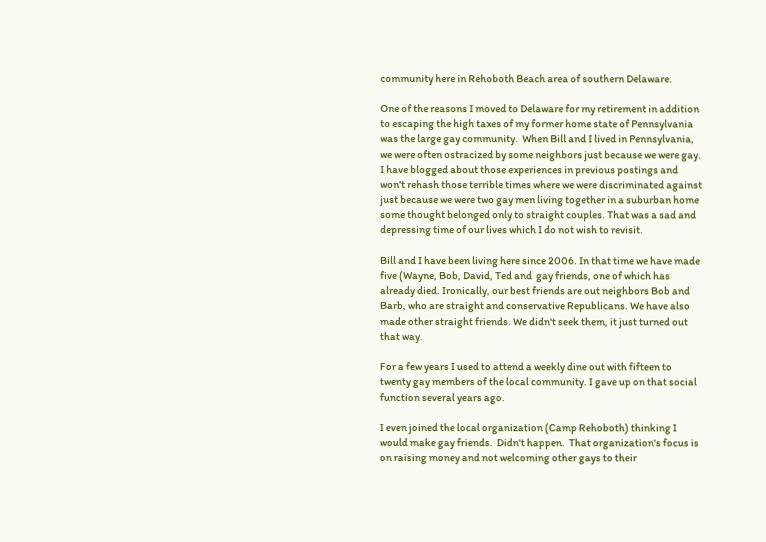community here in Rehoboth Beach area of southern Delaware.

One of the reasons I moved to Delaware for my retirement in addition to escaping the high taxes of my former home state of Pennsylvania was the large gay community.  When Bill and I lived in Pennsylvania, we were often ostracized by some neighbors just because we were gay. I have blogged about those experiences in previous postings and won't rehash those terrible times where we were discriminated against just because we were two gay men living together in a suburban home some thought belonged only to straight couples. That was a sad and depressing time of our lives which I do not wish to revisit.

Bill and I have been living here since 2006. In that time we have made five (Wayne, Bob, David, Ted and  gay friends, one of which has already died. Ironically, our best friends are out neighbors Bob and Barb, who are straight and conservative Republicans. We have also made other straight friends. We didn't seek them, it just turned out that way.

For a few years I used to attend a weekly dine out with fifteen to twenty gay members of the local community. I gave up on that social function several years ago.

I even joined the local organization (Camp Rehoboth) thinking I would make gay friends.  Didn't happen.  That organization's focus is on raising money and not welcoming other gays to their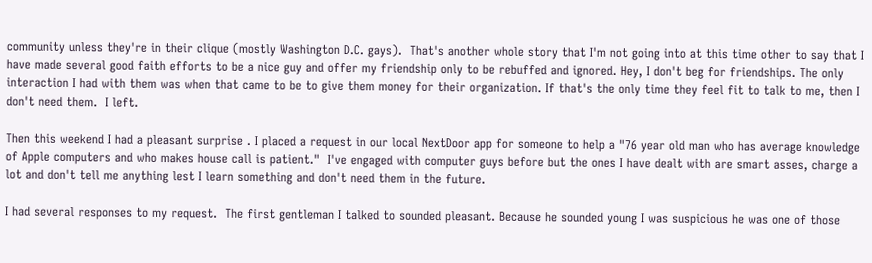community unless they're in their clique (mostly Washington D.C. gays).  That's another whole story that I'm not going into at this time other to say that I have made several good faith efforts to be a nice guy and offer my friendship only to be rebuffed and ignored. Hey, I don't beg for friendships. The only interaction I had with them was when that came to be to give them money for their organization. If that's the only time they feel fit to talk to me, then I don't need them.  I left.

Then this weekend I had a pleasant surprise . I placed a request in our local NextDoor app for someone to help a "76 year old man who has average knowledge of Apple computers and who makes house call is patient."  I've engaged with computer guys before but the ones I have dealt with are smart asses, charge a lot and don't tell me anything lest I learn something and don't need them in the future.

I had several responses to my request.  The first gentleman I talked to sounded pleasant. Because he sounded young I was suspicious he was one of those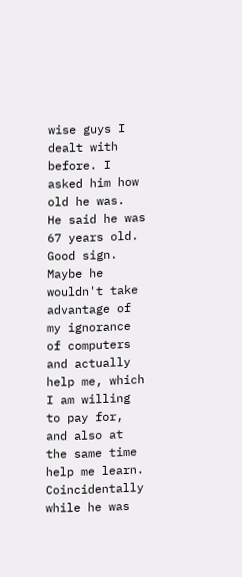wise guys I dealt with before. I asked him how old he was.  He said he was 67 years old. Good sign. Maybe he wouldn't take advantage of my ignorance of computers and actually help me, which I am willing to pay for, and also at the same time help me learn.  Coincidentally while he was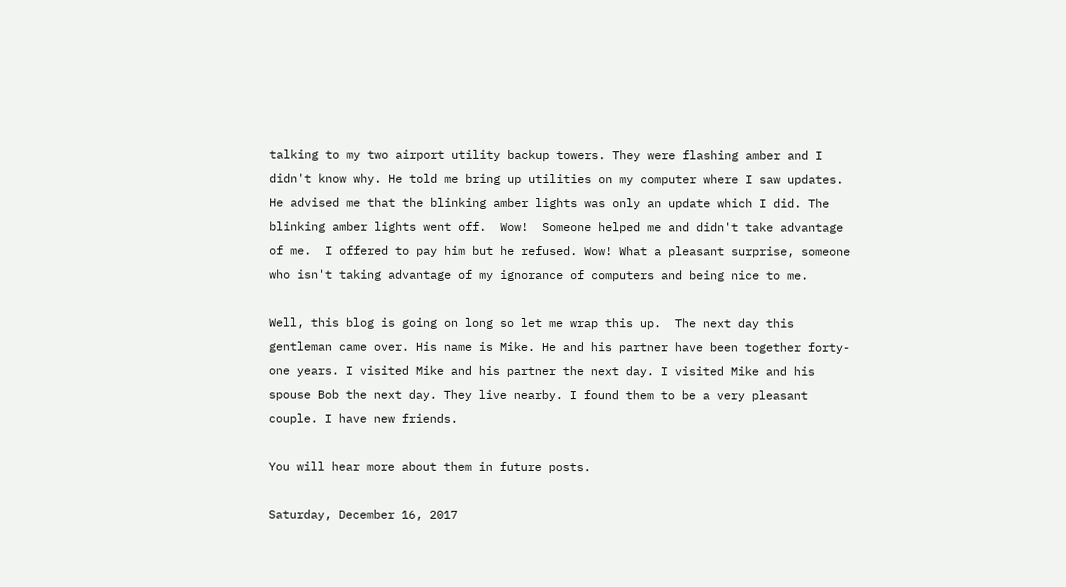talking to my two airport utility backup towers. They were flashing amber and I didn't know why. He told me bring up utilities on my computer where I saw updates.  He advised me that the blinking amber lights was only an update which I did. The blinking amber lights went off.  Wow!  Someone helped me and didn't take advantage of me.  I offered to pay him but he refused. Wow! What a pleasant surprise, someone who isn't taking advantage of my ignorance of computers and being nice to me.

Well, this blog is going on long so let me wrap this up.  The next day this gentleman came over. His name is Mike. He and his partner have been together forty-one years. I visited Mike and his partner the next day. I visited Mike and his spouse Bob the next day. They live nearby. I found them to be a very pleasant couple. I have new friends.

You will hear more about them in future posts.

Saturday, December 16, 2017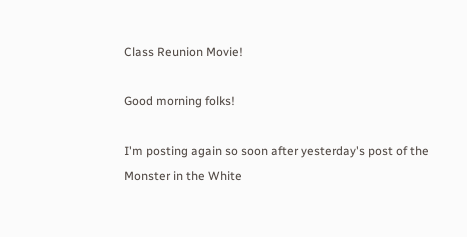Class Reunion Movie!

Good morning folks!

I'm posting again so soon after yesterday's post of the Monster in the White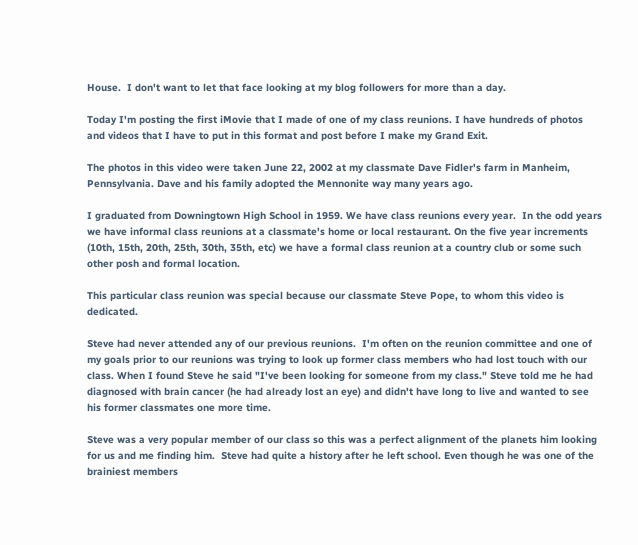House.  I don't want to let that face looking at my blog followers for more than a day.

Today I'm posting the first iMovie that I made of one of my class reunions. I have hundreds of photos and videos that I have to put in this format and post before I make my Grand Exit.

The photos in this video were taken June 22, 2002 at my classmate Dave Fidler's farm in Manheim, Pennsylvania. Dave and his family adopted the Mennonite way many years ago.

I graduated from Downingtown High School in 1959. We have class reunions every year.  In the odd years we have informal class reunions at a classmate's home or local restaurant. On the five year increments (10th, 15th, 20th, 25th, 30th, 35th, etc) we have a formal class reunion at a country club or some such other posh and formal location.

This particular class reunion was special because our classmate Steve Pope, to whom this video is dedicated.

Steve had never attended any of our previous reunions.  I'm often on the reunion committee and one of my goals prior to our reunions was trying to look up former class members who had lost touch with our class. When I found Steve he said "I've been looking for someone from my class." Steve told me he had diagnosed with brain cancer (he had already lost an eye) and didn't have long to live and wanted to see his former classmates one more time.

Steve was a very popular member of our class so this was a perfect alignment of the planets him looking for us and me finding him.  Steve had quite a history after he left school. Even though he was one of the brainiest members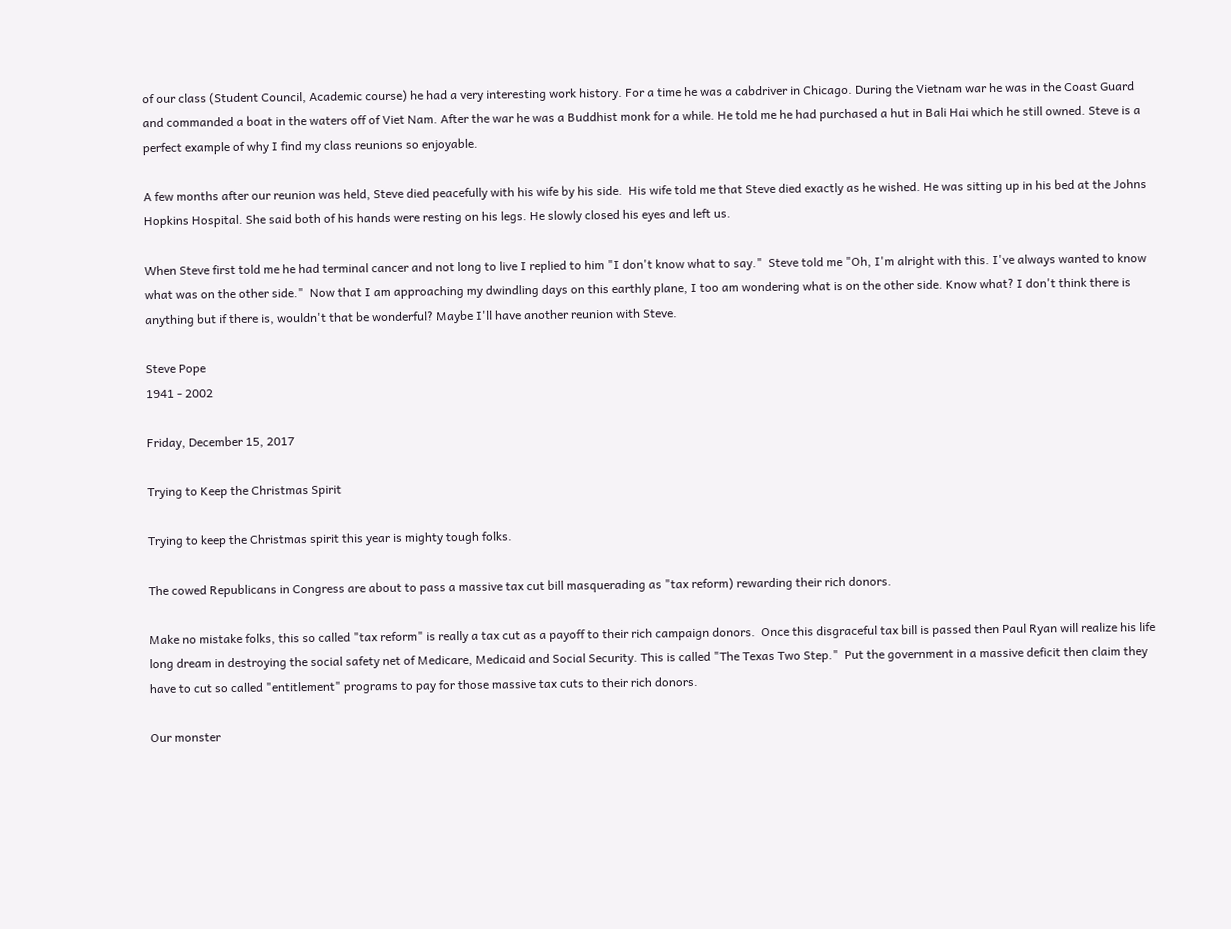of our class (Student Council, Academic course) he had a very interesting work history. For a time he was a cabdriver in Chicago. During the Vietnam war he was in the Coast Guard and commanded a boat in the waters off of Viet Nam. After the war he was a Buddhist monk for a while. He told me he had purchased a hut in Bali Hai which he still owned. Steve is a perfect example of why I find my class reunions so enjoyable.

A few months after our reunion was held, Steve died peacefully with his wife by his side.  His wife told me that Steve died exactly as he wished. He was sitting up in his bed at the Johns Hopkins Hospital. She said both of his hands were resting on his legs. He slowly closed his eyes and left us.

When Steve first told me he had terminal cancer and not long to live I replied to him "I don't know what to say."  Steve told me "Oh, I'm alright with this. I've always wanted to know what was on the other side."  Now that I am approaching my dwindling days on this earthly plane, I too am wondering what is on the other side. Know what? I don't think there is anything but if there is, wouldn't that be wonderful? Maybe I'll have another reunion with Steve.

Steve Pope
1941 - 2002

Friday, December 15, 2017

Trying to Keep the Christmas Spirit

Trying to keep the Christmas spirit this year is mighty tough folks.

The cowed Republicans in Congress are about to pass a massive tax cut bill masquerading as "tax reform) rewarding their rich donors.

Make no mistake folks, this so called "tax reform" is really a tax cut as a payoff to their rich campaign donors.  Once this disgraceful tax bill is passed then Paul Ryan will realize his life long dream in destroying the social safety net of Medicare, Medicaid and Social Security. This is called "The Texas Two Step."  Put the government in a massive deficit then claim they have to cut so called "entitlement" programs to pay for those massive tax cuts to their rich donors.

Our monster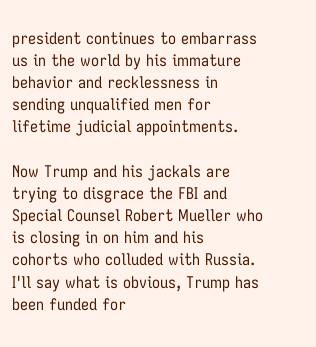president continues to embarrass us in the world by his immature behavior and recklessness in sending unqualified men for lifetime judicial appointments.

Now Trump and his jackals are trying to disgrace the FBI and Special Counsel Robert Mueller who is closing in on him and his cohorts who colluded with Russia.  I'll say what is obvious, Trump has been funded for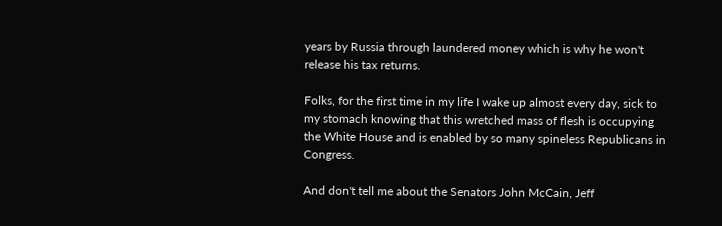years by Russia through laundered money which is why he won't release his tax returns.

Folks, for the first time in my life I wake up almost every day, sick to my stomach knowing that this wretched mass of flesh is occupying the White House and is enabled by so many spineless Republicans in Congress.

And don't tell me about the Senators John McCain, Jeff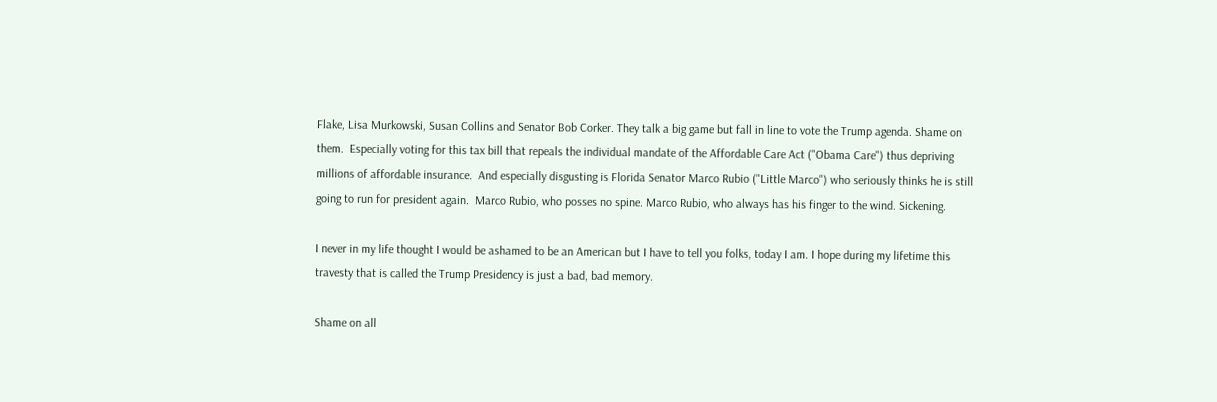Flake, Lisa Murkowski, Susan Collins and Senator Bob Corker. They talk a big game but fall in line to vote the Trump agenda. Shame on them.  Especially voting for this tax bill that repeals the individual mandate of the Affordable Care Act ("Obama Care") thus depriving millions of affordable insurance.  And especially disgusting is Florida Senator Marco Rubio ("Little Marco") who seriously thinks he is still going to run for president again.  Marco Rubio, who posses no spine. Marco Rubio, who always has his finger to the wind. Sickening.

I never in my life thought I would be ashamed to be an American but I have to tell you folks, today I am. I hope during my lifetime this travesty that is called the Trump Presidency is just a bad, bad memory.

Shame on all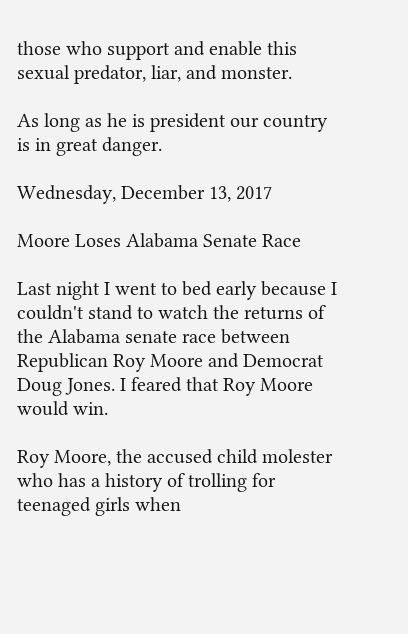those who support and enable this sexual predator, liar, and monster.

As long as he is president our country is in great danger.

Wednesday, December 13, 2017

Moore Loses Alabama Senate Race

Last night I went to bed early because I couldn't stand to watch the returns of the Alabama senate race between Republican Roy Moore and Democrat Doug Jones. I feared that Roy Moore would win.

Roy Moore, the accused child molester who has a history of trolling for teenaged girls when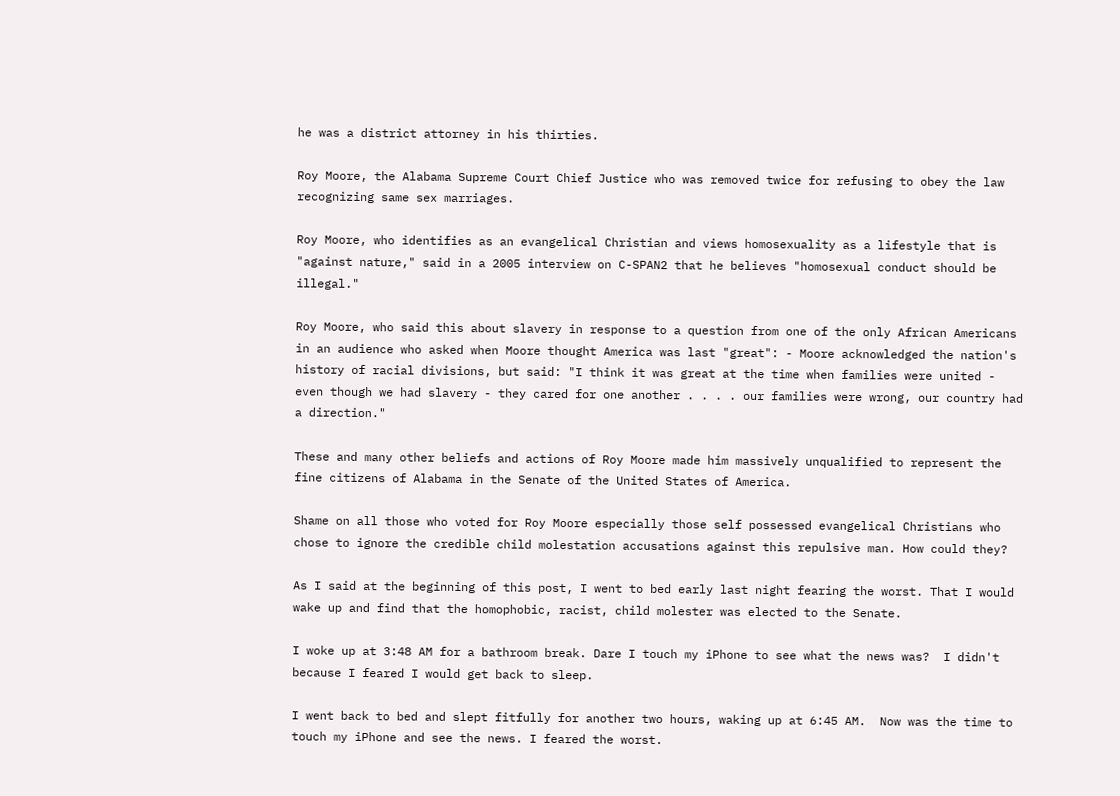he was a district attorney in his thirties.

Roy Moore, the Alabama Supreme Court Chief Justice who was removed twice for refusing to obey the law recognizing same sex marriages.

Roy Moore, who identifies as an evangelical Christian and views homosexuality as a lifestyle that is "against nature," said in a 2005 interview on C-SPAN2 that he believes "homosexual conduct should be illegal."

Roy Moore, who said this about slavery in response to a question from one of the only African Americans in an audience who asked when Moore thought America was last "great": - Moore acknowledged the nation's history of racial divisions, but said: "I think it was great at the time when families were united - even though we had slavery - they cared for one another . . . . our families were wrong, our country had a direction."

These and many other beliefs and actions of Roy Moore made him massively unqualified to represent the fine citizens of Alabama in the Senate of the United States of America.

Shame on all those who voted for Roy Moore especially those self possessed evangelical Christians who chose to ignore the credible child molestation accusations against this repulsive man. How could they?

As I said at the beginning of this post, I went to bed early last night fearing the worst. That I would wake up and find that the homophobic, racist, child molester was elected to the Senate.

I woke up at 3:48 AM for a bathroom break. Dare I touch my iPhone to see what the news was?  I didn't because I feared I would get back to sleep.

I went back to bed and slept fitfully for another two hours, waking up at 6:45 AM.  Now was the time to touch my iPhone and see the news. I feared the worst.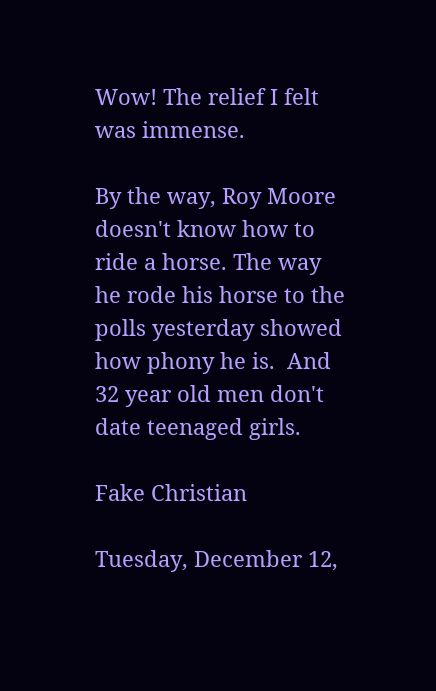Wow! The relief I felt was immense.

By the way, Roy Moore doesn't know how to ride a horse. The way he rode his horse to the polls yesterday showed how phony he is.  And 32 year old men don't date teenaged girls.

Fake Christian

Tuesday, December 12,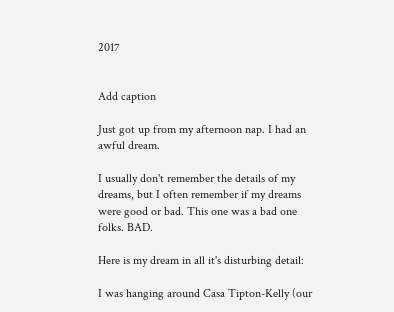2017


Add caption

Just got up from my afternoon nap. I had an awful dream.

I usually don't remember the details of my dreams, but I often remember if my dreams were good or bad. This one was a bad one folks. BAD.

Here is my dream in all it's disturbing detail:

I was hanging around Casa Tipton-Kelly (our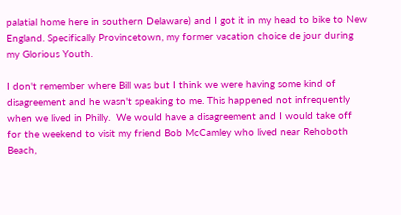palatial home here in southern Delaware) and I got it in my head to bike to New England. Specifically Provincetown, my former vacation choice de jour during my Glorious Youth.

I don't remember where Bill was but I think we were having some kind of disagreement and he wasn't speaking to me. This happened not infrequently when we lived in Philly.  We would have a disagreement and I would take off for the weekend to visit my friend Bob McCamley who lived near Rehoboth Beach,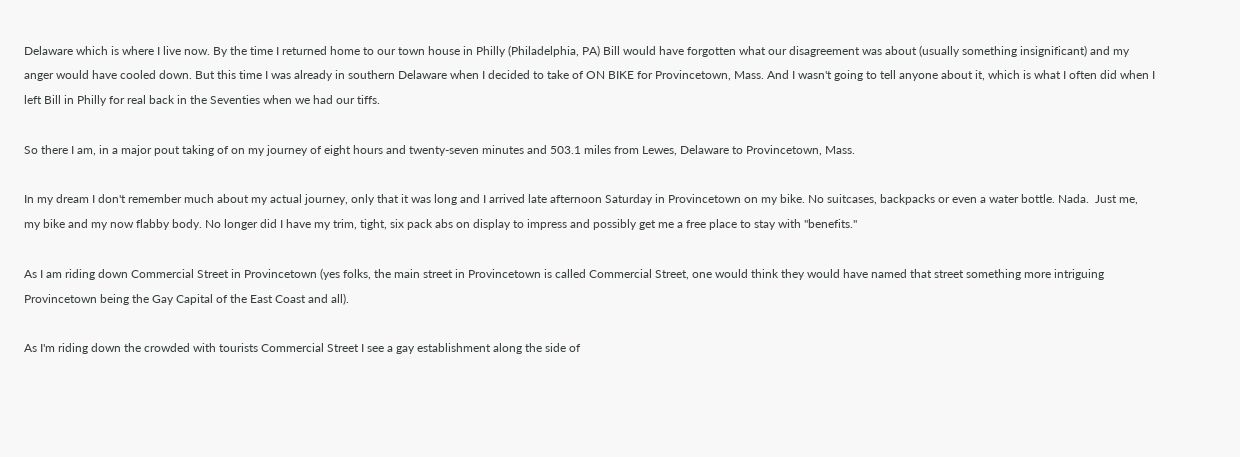Delaware which is where I live now. By the time I returned home to our town house in Philly (Philadelphia, PA) Bill would have forgotten what our disagreement was about (usually something insignificant) and my anger would have cooled down. But this time I was already in southern Delaware when I decided to take of ON BIKE for Provincetown, Mass. And I wasn't going to tell anyone about it, which is what I often did when I left Bill in Philly for real back in the Seventies when we had our tiffs.

So there I am, in a major pout taking of on my journey of eight hours and twenty-seven minutes and 503.1 miles from Lewes, Delaware to Provincetown, Mass.

In my dream I don't remember much about my actual journey, only that it was long and I arrived late afternoon Saturday in Provincetown on my bike. No suitcases, backpacks or even a water bottle. Nada.  Just me, my bike and my now flabby body. No longer did I have my trim, tight, six pack abs on display to impress and possibly get me a free place to stay with "benefits."

As I am riding down Commercial Street in Provincetown (yes folks, the main street in Provincetown is called Commercial Street, one would think they would have named that street something more intriguing Provincetown being the Gay Capital of the East Coast and all).

As I'm riding down the crowded with tourists Commercial Street I see a gay establishment along the side of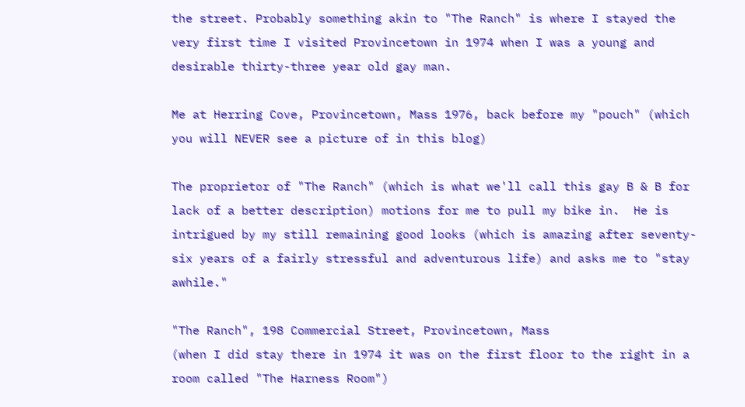the street. Probably something akin to "The Ranch" is where I stayed the very first time I visited Provincetown in 1974 when I was a young and desirable thirty-three year old gay man.

Me at Herring Cove, Provincetown, Mass 1976, back before my "pouch" (which you will NEVER see a picture of in this blog)

The proprietor of "The Ranch" (which is what we'll call this gay B & B for lack of a better description) motions for me to pull my bike in.  He is intrigued by my still remaining good looks (which is amazing after seventy-six years of a fairly stressful and adventurous life) and asks me to "stay awhile."

"The Ranch", 198 Commercial Street, Provincetown, Mass
(when I did stay there in 1974 it was on the first floor to the right in a room called "The Harness Room")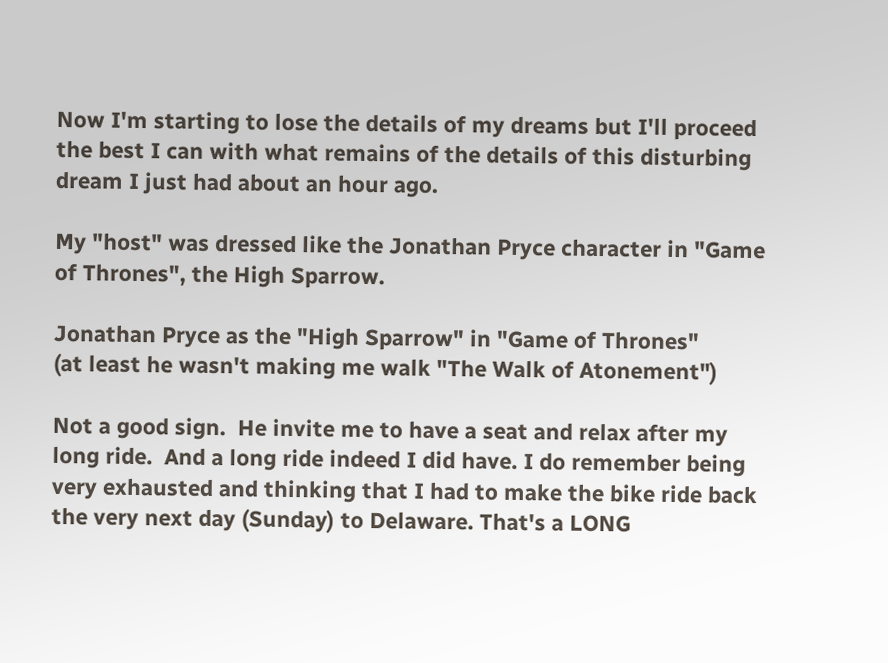Now I'm starting to lose the details of my dreams but I'll proceed the best I can with what remains of the details of this disturbing dream I just had about an hour ago.

My "host" was dressed like the Jonathan Pryce character in "Game of Thrones", the High Sparrow.

Jonathan Pryce as the "High Sparrow" in "Game of Thrones"
(at least he wasn't making me walk "The Walk of Atonement")

Not a good sign.  He invite me to have a seat and relax after my long ride.  And a long ride indeed I did have. I do remember being very exhausted and thinking that I had to make the bike ride back the very next day (Sunday) to Delaware. That's a LONG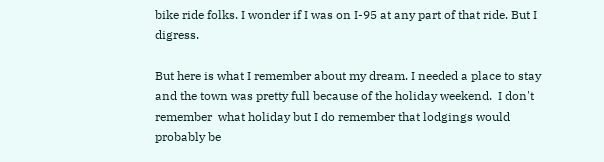bike ride folks. I wonder if I was on I-95 at any part of that ride. But I digress.

But here is what I remember about my dream. I needed a place to stay and the town was pretty full because of the holiday weekend.  I don't remember  what holiday but I do remember that lodgings would probably be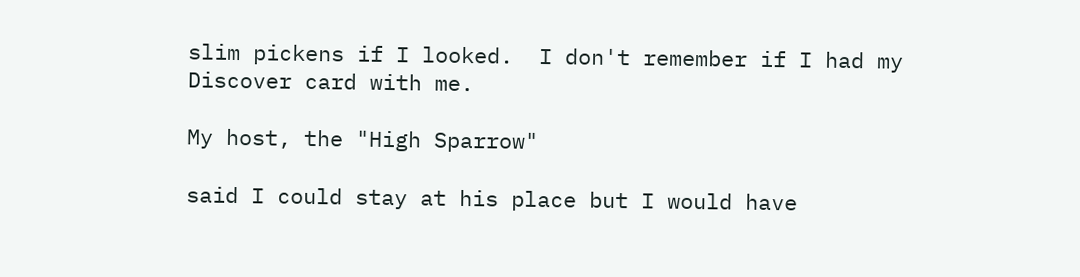slim pickens if I looked.  I don't remember if I had my Discover card with me.

My host, the "High Sparrow"

said I could stay at his place but I would have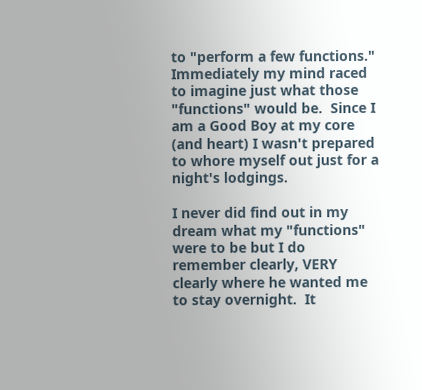to "perform a few functions."  Immediately my mind raced to imagine just what those "functions" would be.  Since I am a Good Boy at my core (and heart) I wasn't prepared to whore myself out just for a night's lodgings.

I never did find out in my dream what my "functions" were to be but I do remember clearly, VERY clearly where he wanted me to stay overnight.  It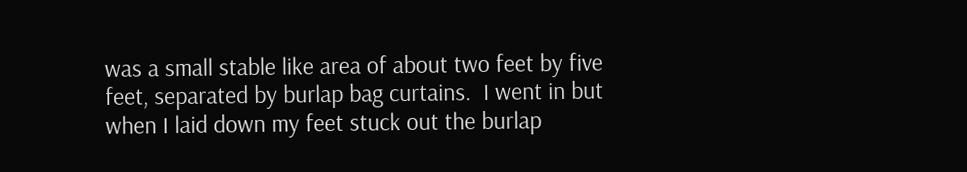was a small stable like area of about two feet by five feet, separated by burlap bag curtains.  I went in but when I laid down my feet stuck out the burlap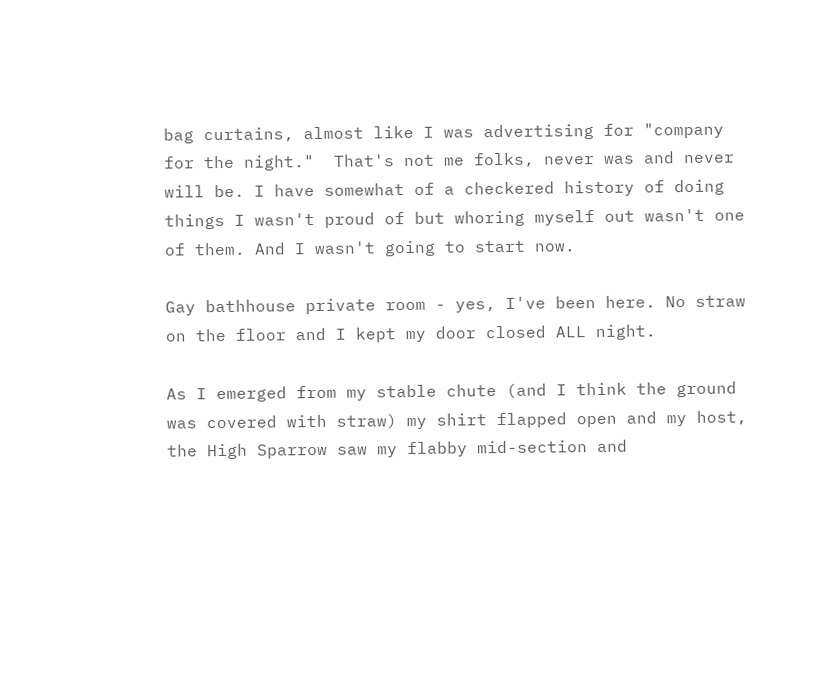bag curtains, almost like I was advertising for "company for the night."  That's not me folks, never was and never will be. I have somewhat of a checkered history of doing things I wasn't proud of but whoring myself out wasn't one of them. And I wasn't going to start now.

Gay bathhouse private room - yes, I've been here. No straw on the floor and I kept my door closed ALL night.

As I emerged from my stable chute (and I think the ground was covered with straw) my shirt flapped open and my host, the High Sparrow saw my flabby mid-section and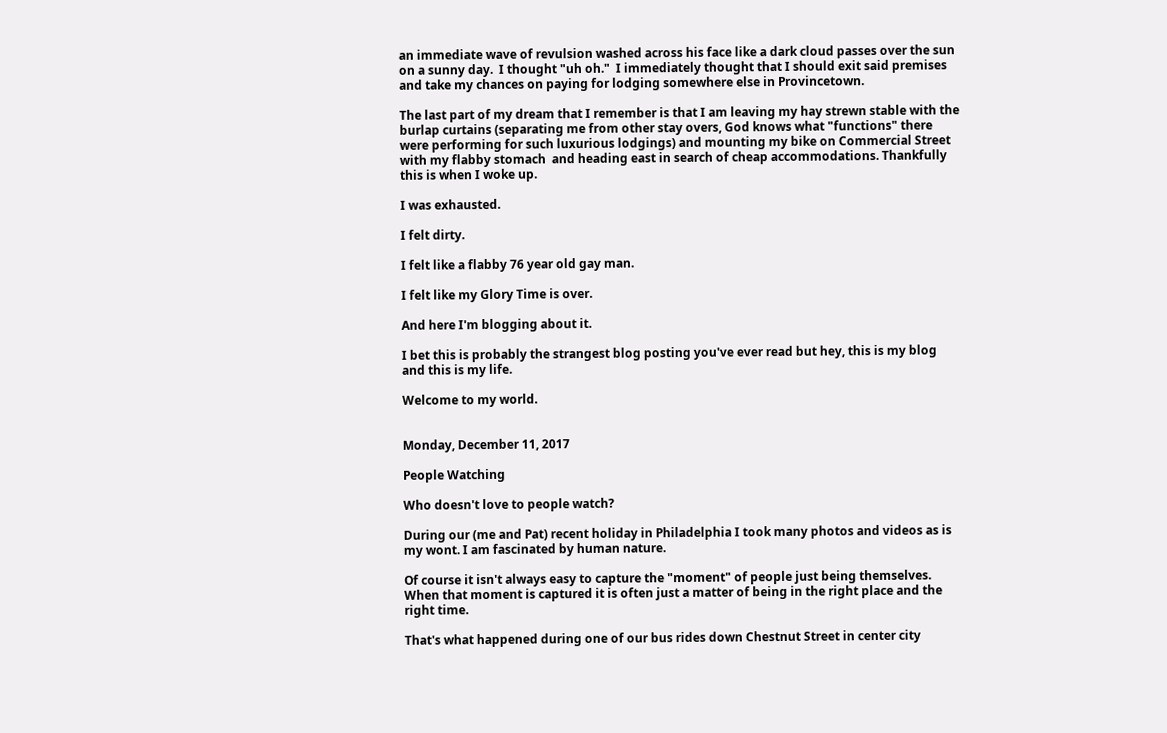an immediate wave of revulsion washed across his face like a dark cloud passes over the sun on a sunny day.  I thought "uh oh."  I immediately thought that I should exit said premises and take my chances on paying for lodging somewhere else in Provincetown.

The last part of my dream that I remember is that I am leaving my hay strewn stable with the burlap curtains (separating me from other stay overs, God knows what "functions" there were performing for such luxurious lodgings) and mounting my bike on Commercial Street with my flabby stomach  and heading east in search of cheap accommodations. Thankfully this is when I woke up.

I was exhausted.

I felt dirty.

I felt like a flabby 76 year old gay man.

I felt like my Glory Time is over.

And here I'm blogging about it.

I bet this is probably the strangest blog posting you've ever read but hey, this is my blog and this is my life.

Welcome to my world.


Monday, December 11, 2017

People Watching

Who doesn't love to people watch?

During our (me and Pat) recent holiday in Philadelphia I took many photos and videos as is my wont. I am fascinated by human nature.

Of course it isn't always easy to capture the "moment" of people just being themselves. When that moment is captured it is often just a matter of being in the right place and the right time.

That's what happened during one of our bus rides down Chestnut Street in center city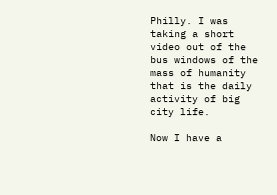Philly. I was taking a short video out of the bus windows of the mass of humanity that is the daily activity of big city life.

Now I have a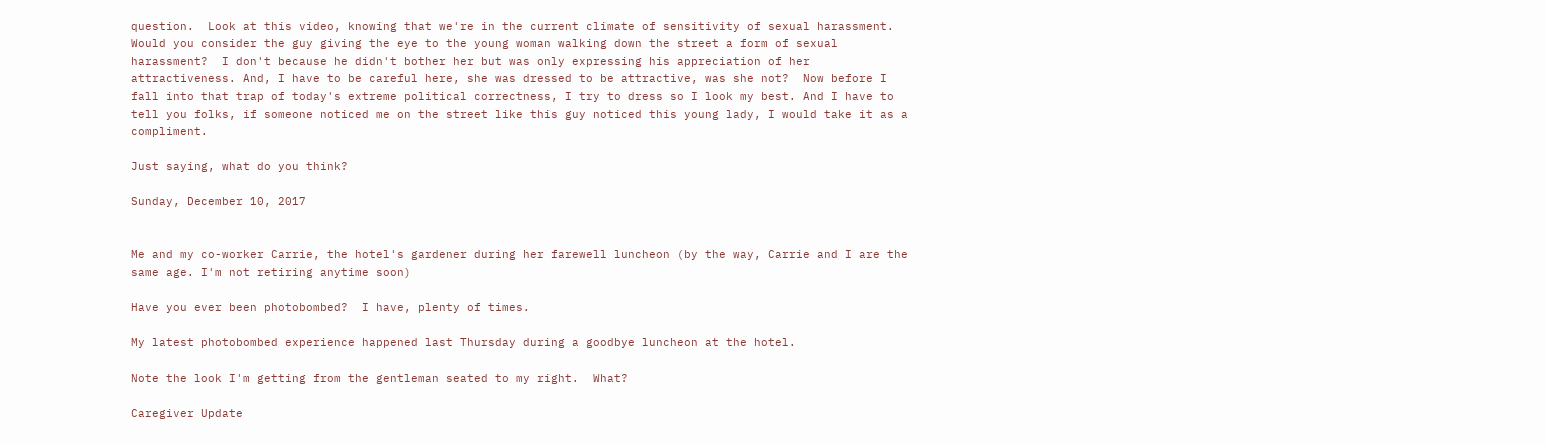question.  Look at this video, knowing that we're in the current climate of sensitivity of sexual harassment. Would you consider the guy giving the eye to the young woman walking down the street a form of sexual harassment?  I don't because he didn't bother her but was only expressing his appreciation of her attractiveness. And, I have to be careful here, she was dressed to be attractive, was she not?  Now before I fall into that trap of today's extreme political correctness, I try to dress so I look my best. And I have to tell you folks, if someone noticed me on the street like this guy noticed this young lady, I would take it as a compliment.

Just saying, what do you think?

Sunday, December 10, 2017


Me and my co-worker Carrie, the hotel's gardener during her farewell luncheon (by the way, Carrie and I are the same age. I'm not retiring anytime soon)

Have you ever been photobombed?  I have, plenty of times.

My latest photobombed experience happened last Thursday during a goodbye luncheon at the hotel.

Note the look I'm getting from the gentleman seated to my right.  What?

Caregiver Update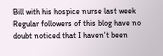Bill with his hospice nurse last week Regular followers of this blog have no doubt noticed that I haven't been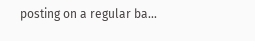posting on a regular ba...